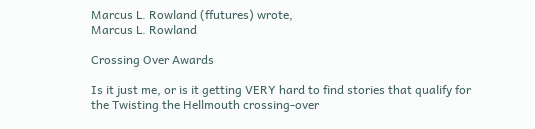Marcus L. Rowland (ffutures) wrote,
Marcus L. Rowland

Crossing Over Awards

Is it just me, or is it getting VERY hard to find stories that qualify for the Twisting the Hellmouth crossing-over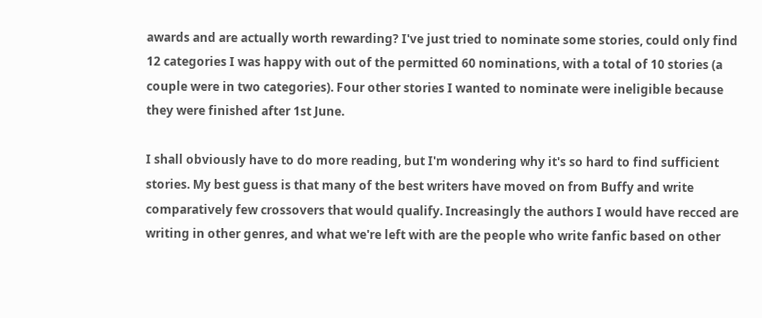awards and are actually worth rewarding? I've just tried to nominate some stories, could only find 12 categories I was happy with out of the permitted 60 nominations, with a total of 10 stories (a couple were in two categories). Four other stories I wanted to nominate were ineligible because they were finished after 1st June.

I shall obviously have to do more reading, but I'm wondering why it's so hard to find sufficient stories. My best guess is that many of the best writers have moved on from Buffy and write comparatively few crossovers that would qualify. Increasingly the authors I would have recced are writing in other genres, and what we're left with are the people who write fanfic based on other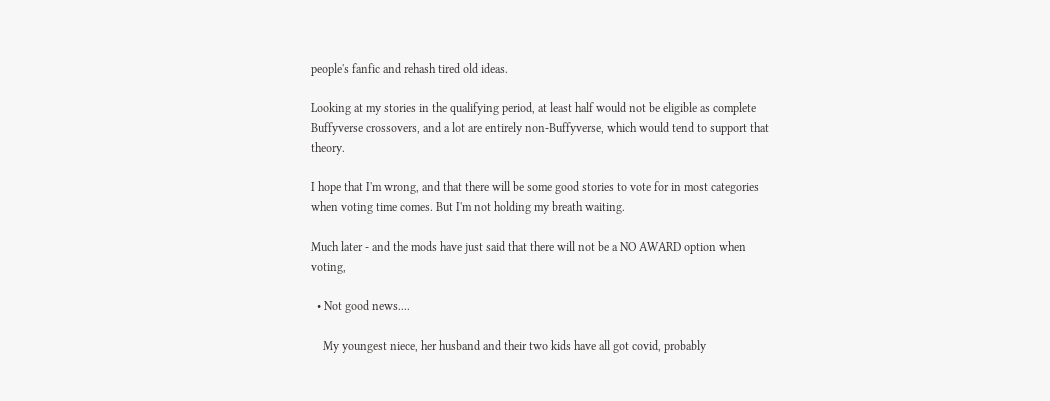people's fanfic and rehash tired old ideas.

Looking at my stories in the qualifying period, at least half would not be eligible as complete Buffyverse crossovers, and a lot are entirely non-Buffyverse, which would tend to support that theory.

I hope that I'm wrong, and that there will be some good stories to vote for in most categories when voting time comes. But I'm not holding my breath waiting.

Much later - and the mods have just said that there will not be a NO AWARD option when voting,

  • Not good news....

    My youngest niece, her husband and their two kids have all got covid, probably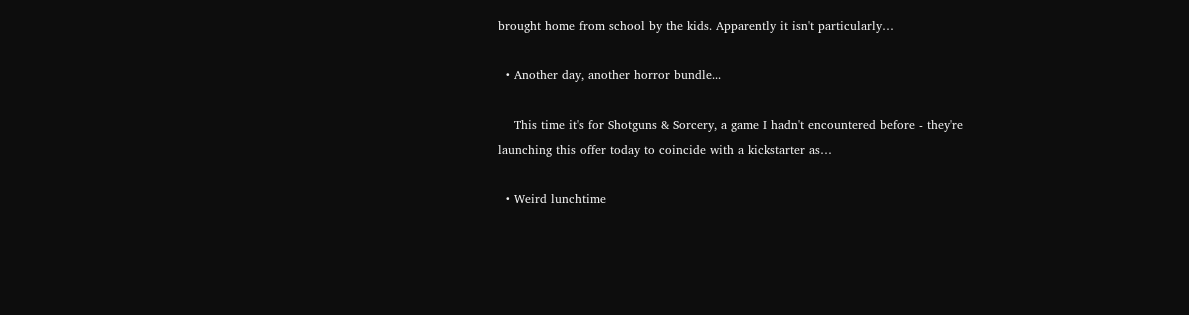brought home from school by the kids. Apparently it isn't particularly…

  • Another day, another horror bundle...

    This time it's for Shotguns & Sorcery, a game I hadn't encountered before - they're launching this offer today to coincide with a kickstarter as…

  • Weird lunchtime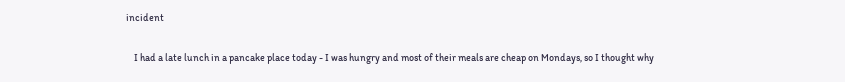incident

    I had a late lunch in a pancake place today - I was hungry and most of their meals are cheap on Mondays, so I thought why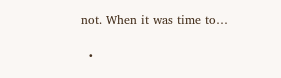not. When it was time to…

  •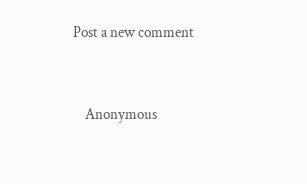Post a new comment


    Anonymous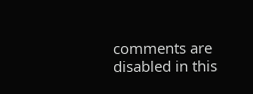comments are disabled in this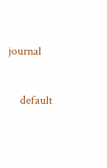journal

    default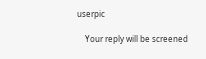userpic

    Your reply will be screened